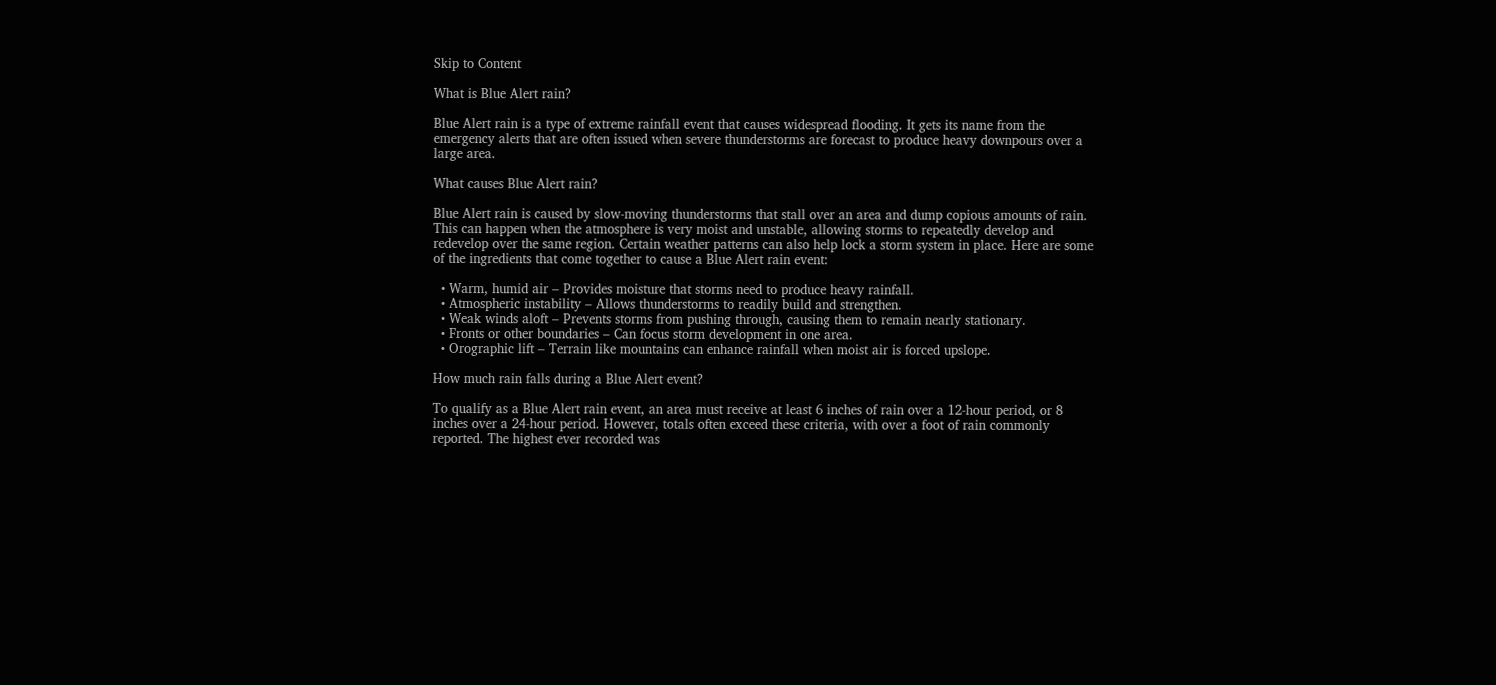Skip to Content

What is Blue Alert rain?

Blue Alert rain is a type of extreme rainfall event that causes widespread flooding. It gets its name from the emergency alerts that are often issued when severe thunderstorms are forecast to produce heavy downpours over a large area.

What causes Blue Alert rain?

Blue Alert rain is caused by slow-moving thunderstorms that stall over an area and dump copious amounts of rain. This can happen when the atmosphere is very moist and unstable, allowing storms to repeatedly develop and redevelop over the same region. Certain weather patterns can also help lock a storm system in place. Here are some of the ingredients that come together to cause a Blue Alert rain event:

  • Warm, humid air – Provides moisture that storms need to produce heavy rainfall.
  • Atmospheric instability – Allows thunderstorms to readily build and strengthen.
  • Weak winds aloft – Prevents storms from pushing through, causing them to remain nearly stationary.
  • Fronts or other boundaries – Can focus storm development in one area.
  • Orographic lift – Terrain like mountains can enhance rainfall when moist air is forced upslope.

How much rain falls during a Blue Alert event?

To qualify as a Blue Alert rain event, an area must receive at least 6 inches of rain over a 12-hour period, or 8 inches over a 24-hour period. However, totals often exceed these criteria, with over a foot of rain commonly reported. The highest ever recorded was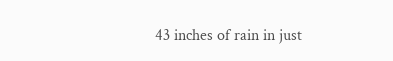43 inches of rain in just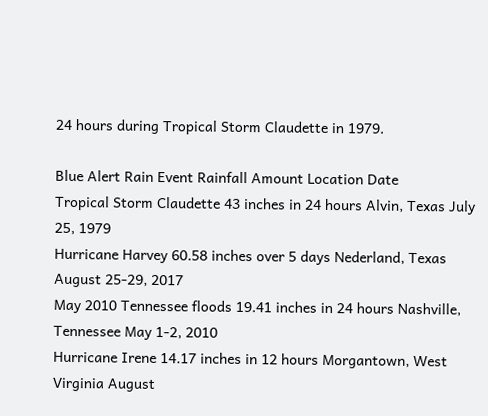24 hours during Tropical Storm Claudette in 1979.

Blue Alert Rain Event Rainfall Amount Location Date
Tropical Storm Claudette 43 inches in 24 hours Alvin, Texas July 25, 1979
Hurricane Harvey 60.58 inches over 5 days Nederland, Texas August 25-29, 2017
May 2010 Tennessee floods 19.41 inches in 24 hours Nashville, Tennessee May 1-2, 2010
Hurricane Irene 14.17 inches in 12 hours Morgantown, West Virginia August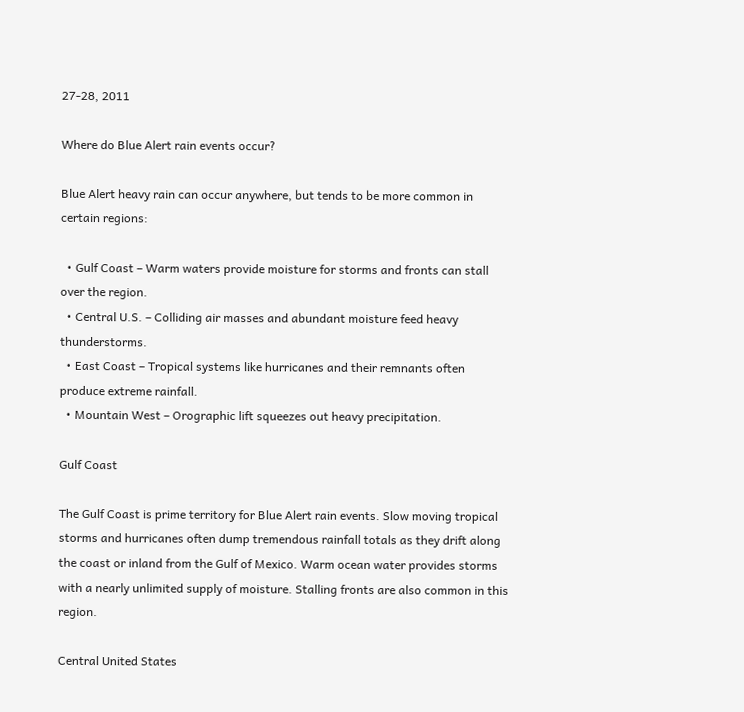27-28, 2011

Where do Blue Alert rain events occur?

Blue Alert heavy rain can occur anywhere, but tends to be more common in certain regions:

  • Gulf Coast – Warm waters provide moisture for storms and fronts can stall over the region.
  • Central U.S. – Colliding air masses and abundant moisture feed heavy thunderstorms.
  • East Coast – Tropical systems like hurricanes and their remnants often produce extreme rainfall.
  • Mountain West – Orographic lift squeezes out heavy precipitation.

Gulf Coast

The Gulf Coast is prime territory for Blue Alert rain events. Slow moving tropical storms and hurricanes often dump tremendous rainfall totals as they drift along the coast or inland from the Gulf of Mexico. Warm ocean water provides storms with a nearly unlimited supply of moisture. Stalling fronts are also common in this region.

Central United States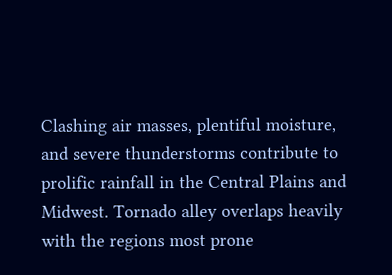Clashing air masses, plentiful moisture, and severe thunderstorms contribute to prolific rainfall in the Central Plains and Midwest. Tornado alley overlaps heavily with the regions most prone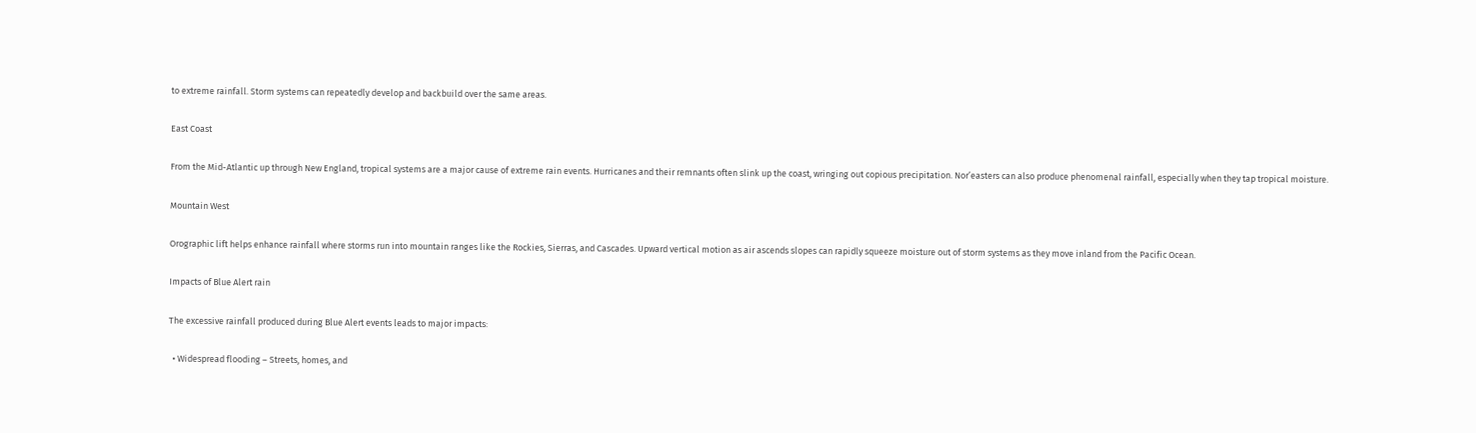to extreme rainfall. Storm systems can repeatedly develop and backbuild over the same areas.

East Coast

From the Mid-Atlantic up through New England, tropical systems are a major cause of extreme rain events. Hurricanes and their remnants often slink up the coast, wringing out copious precipitation. Nor’easters can also produce phenomenal rainfall, especially when they tap tropical moisture.

Mountain West

Orographic lift helps enhance rainfall where storms run into mountain ranges like the Rockies, Sierras, and Cascades. Upward vertical motion as air ascends slopes can rapidly squeeze moisture out of storm systems as they move inland from the Pacific Ocean.

Impacts of Blue Alert rain

The excessive rainfall produced during Blue Alert events leads to major impacts:

  • Widespread flooding – Streets, homes, and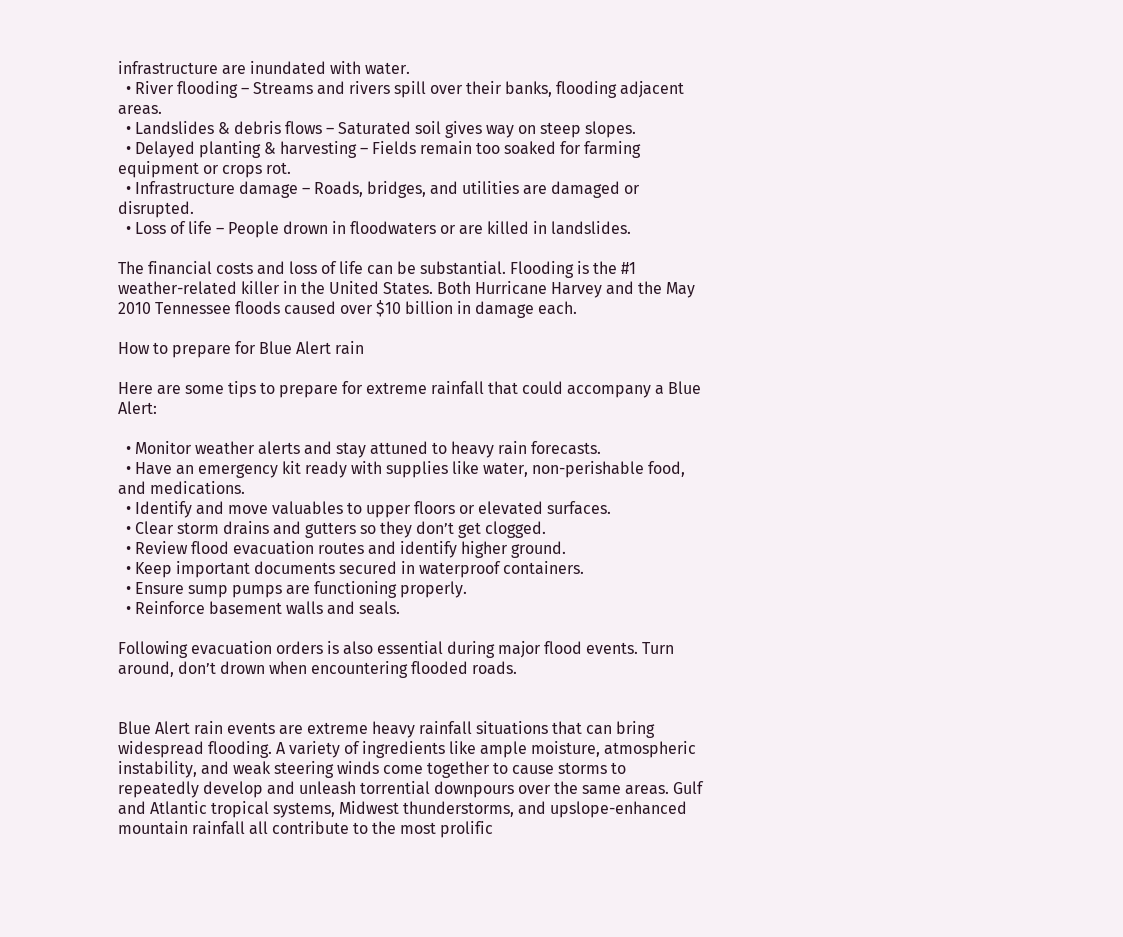infrastructure are inundated with water.
  • River flooding – Streams and rivers spill over their banks, flooding adjacent areas.
  • Landslides & debris flows – Saturated soil gives way on steep slopes.
  • Delayed planting & harvesting – Fields remain too soaked for farming equipment or crops rot.
  • Infrastructure damage – Roads, bridges, and utilities are damaged or disrupted.
  • Loss of life – People drown in floodwaters or are killed in landslides.

The financial costs and loss of life can be substantial. Flooding is the #1 weather-related killer in the United States. Both Hurricane Harvey and the May 2010 Tennessee floods caused over $10 billion in damage each.

How to prepare for Blue Alert rain

Here are some tips to prepare for extreme rainfall that could accompany a Blue Alert:

  • Monitor weather alerts and stay attuned to heavy rain forecasts.
  • Have an emergency kit ready with supplies like water, non-perishable food, and medications.
  • Identify and move valuables to upper floors or elevated surfaces.
  • Clear storm drains and gutters so they don’t get clogged.
  • Review flood evacuation routes and identify higher ground.
  • Keep important documents secured in waterproof containers.
  • Ensure sump pumps are functioning properly.
  • Reinforce basement walls and seals.

Following evacuation orders is also essential during major flood events. Turn around, don’t drown when encountering flooded roads.


Blue Alert rain events are extreme heavy rainfall situations that can bring widespread flooding. A variety of ingredients like ample moisture, atmospheric instability, and weak steering winds come together to cause storms to repeatedly develop and unleash torrential downpours over the same areas. Gulf and Atlantic tropical systems, Midwest thunderstorms, and upslope-enhanced mountain rainfall all contribute to the most prolific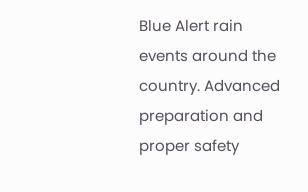Blue Alert rain events around the country. Advanced preparation and proper safety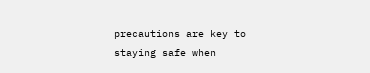precautions are key to staying safe when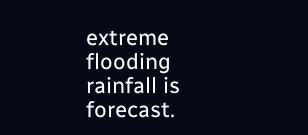extreme flooding rainfall is forecast.